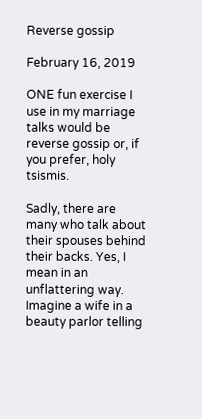Reverse gossip

February 16, 2019

ONE fun exercise I use in my marriage talks would be reverse gossip or, if you prefer, holy tsismis.

Sadly, there are many who talk about their spouses behind their backs. Yes, I mean in an unflattering way. Imagine a wife in a beauty parlor telling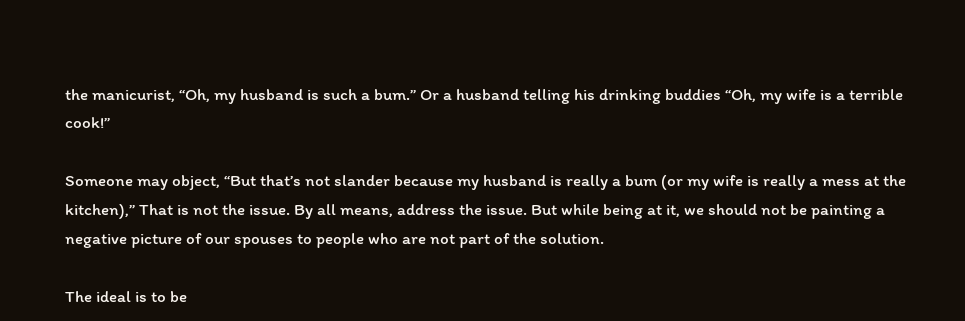the manicurist, “Oh, my husband is such a bum.” Or a husband telling his drinking buddies “Oh, my wife is a terrible cook!”

Someone may object, “But that’s not slander because my husband is really a bum (or my wife is really a mess at the kitchen),” That is not the issue. By all means, address the issue. But while being at it, we should not be painting a negative picture of our spouses to people who are not part of the solution.

The ideal is to be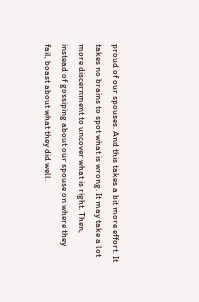proud of our spouses. And this takes a bit more effort. It takes no brains to spot what is wrong. It may take a lot more discernment to uncover what is right. Then, instead of gossiping about our spouse on where they fail, boast about what they did well.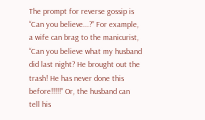The prompt for reverse gossip is “Can you believe...?” For example, a wife can brag to the manicurist, “Can you believe what my husband did last night? He brought out the trash! He has never done this before!!!!!” Or, the husband can tell his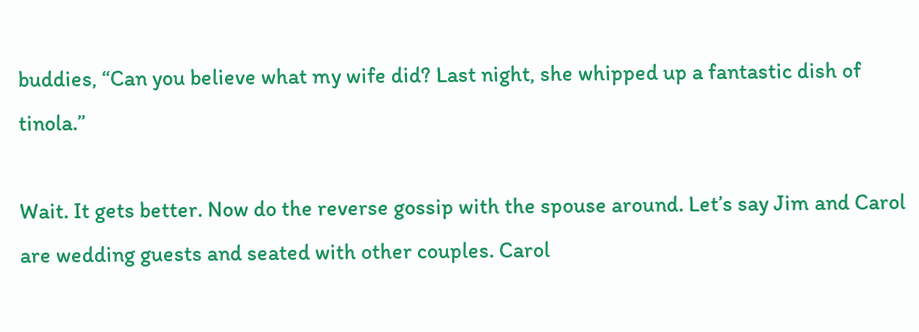buddies, “Can you believe what my wife did? Last night, she whipped up a fantastic dish of tinola.”

Wait. It gets better. Now do the reverse gossip with the spouse around. Let’s say Jim and Carol are wedding guests and seated with other couples. Carol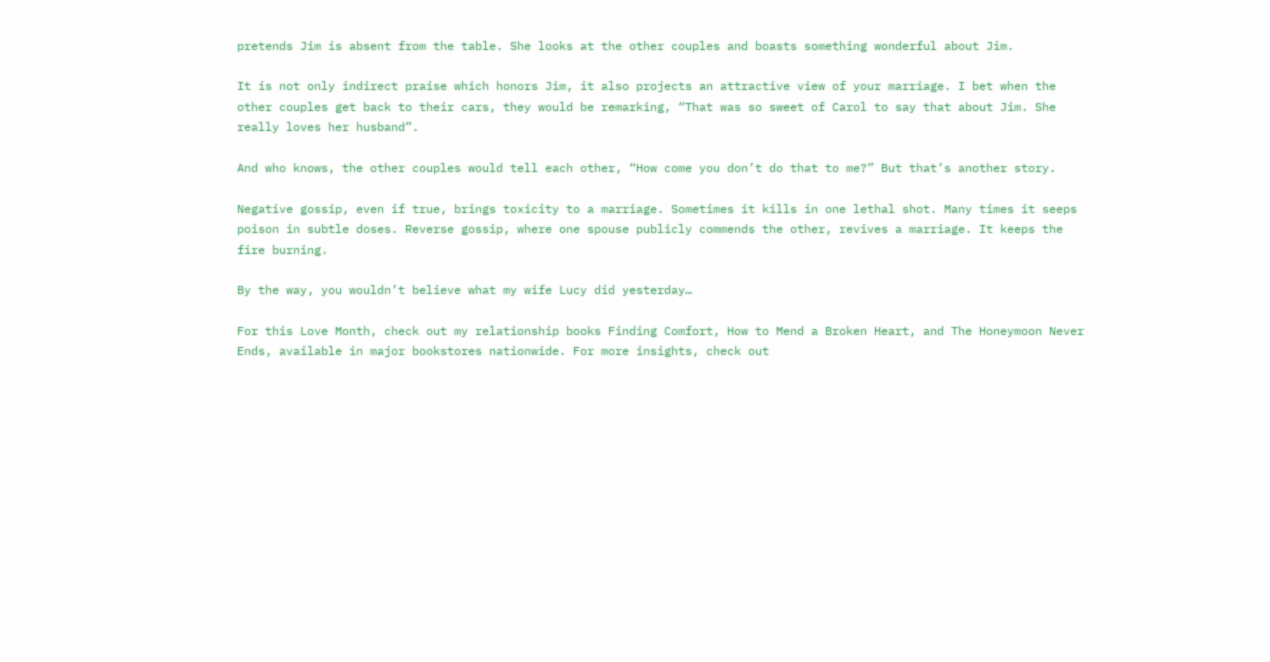pretends Jim is absent from the table. She looks at the other couples and boasts something wonderful about Jim.

It is not only indirect praise which honors Jim, it also projects an attractive view of your marriage. I bet when the other couples get back to their cars, they would be remarking, “That was so sweet of Carol to say that about Jim. She really loves her husband”.

And who knows, the other couples would tell each other, “How come you don’t do that to me?” But that’s another story.

Negative gossip, even if true, brings toxicity to a marriage. Sometimes it kills in one lethal shot. Many times it seeps poison in subtle doses. Reverse gossip, where one spouse publicly commends the other, revives a marriage. It keeps the fire burning.

By the way, you wouldn’t believe what my wife Lucy did yesterday…

For this Love Month, check out my relationship books Finding Comfort, How to Mend a Broken Heart, and The Honeymoon Never Ends, available in major bookstores nationwide. For more insights, check out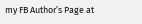my FB Author’s Page at